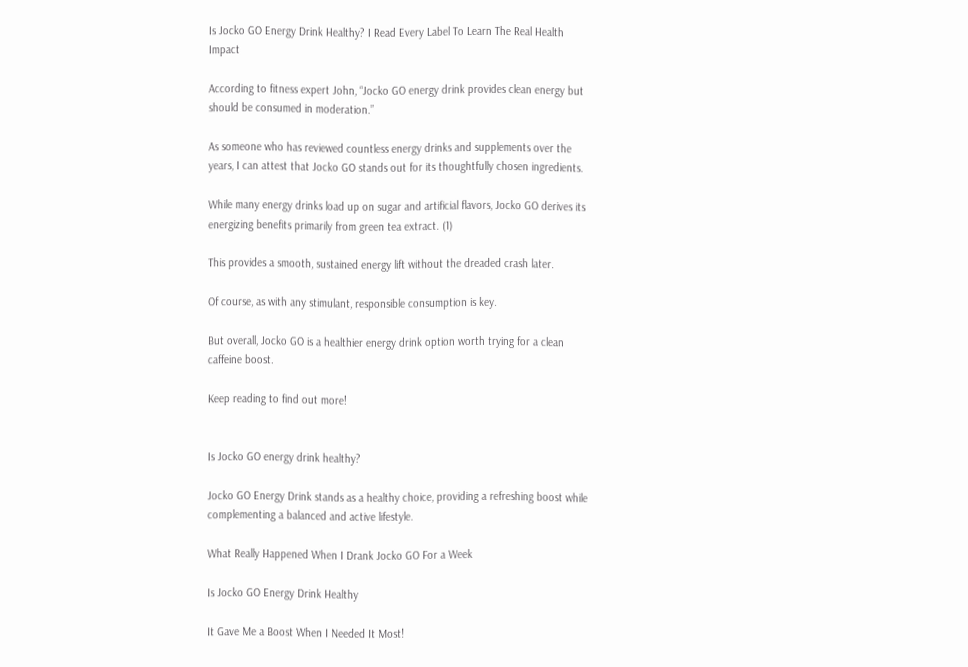Is Jocko GO Energy Drink Healthy? I Read Every Label To Learn The Real Health Impact

According to fitness expert John, “Jocko GO energy drink provides clean energy but should be consumed in moderation.”

As someone who has reviewed countless energy drinks and supplements over the years, I can attest that Jocko GO stands out for its thoughtfully chosen ingredients.

While many energy drinks load up on sugar and artificial flavors, Jocko GO derives its energizing benefits primarily from green tea extract. (1)

This provides a smooth, sustained energy lift without the dreaded crash later.

Of course, as with any stimulant, responsible consumption is key.

But overall, Jocko GO is a healthier energy drink option worth trying for a clean caffeine boost.

Keep reading to find out more!


Is Jocko GO energy drink healthy?

Jocko GO Energy Drink stands as a healthy choice, providing a refreshing boost while complementing a balanced and active lifestyle.

What Really Happened When I Drank Jocko GO For a Week

Is Jocko GO Energy Drink Healthy

It Gave Me a Boost When I Needed It Most!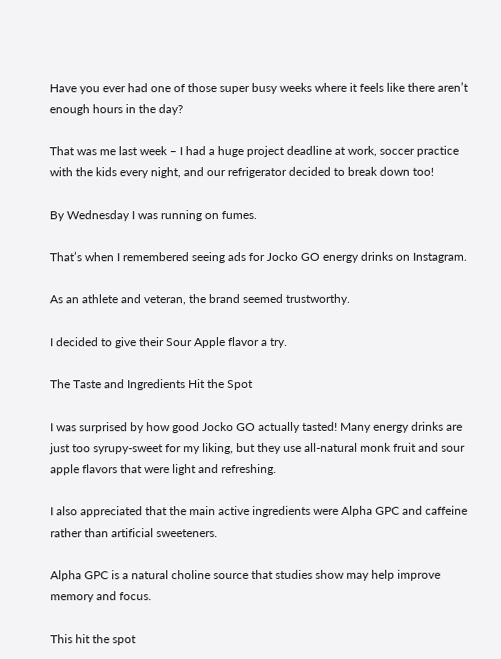Have you ever had one of those super busy weeks where it feels like there aren’t enough hours in the day?

That was me last week – I had a huge project deadline at work, soccer practice with the kids every night, and our refrigerator decided to break down too!

By Wednesday I was running on fumes.

That’s when I remembered seeing ads for Jocko GO energy drinks on Instagram.

As an athlete and veteran, the brand seemed trustworthy.

I decided to give their Sour Apple flavor a try.

The Taste and Ingredients Hit the Spot

I was surprised by how good Jocko GO actually tasted! Many energy drinks are just too syrupy-sweet for my liking, but they use all-natural monk fruit and sour apple flavors that were light and refreshing.

I also appreciated that the main active ingredients were Alpha GPC and caffeine rather than artificial sweeteners.

Alpha GPC is a natural choline source that studies show may help improve memory and focus.

This hit the spot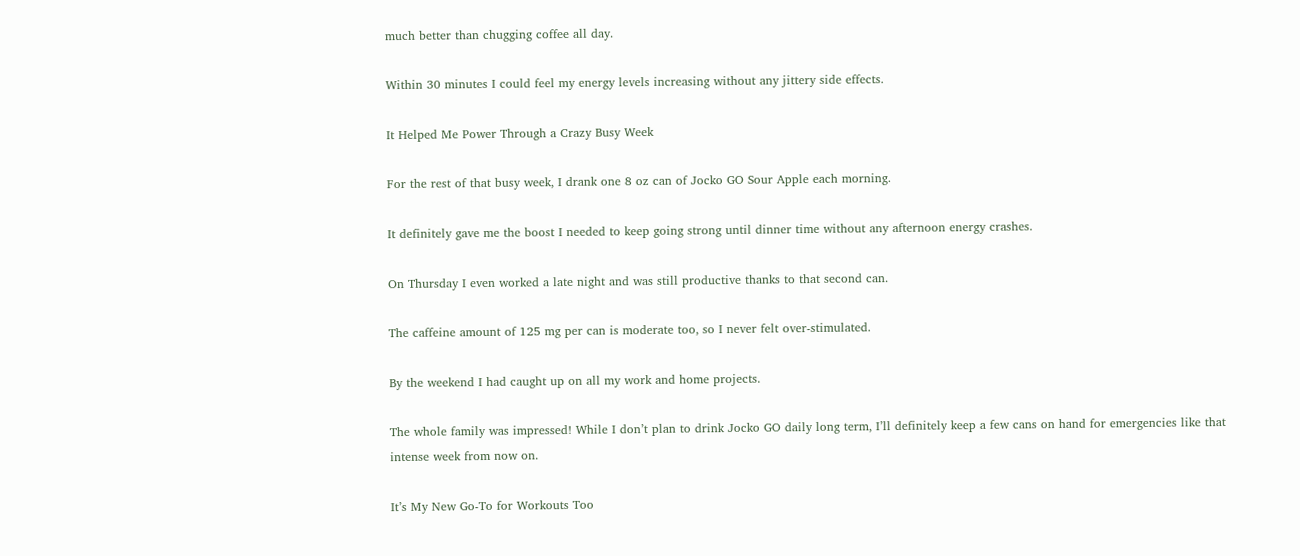much better than chugging coffee all day.

Within 30 minutes I could feel my energy levels increasing without any jittery side effects.

It Helped Me Power Through a Crazy Busy Week

For the rest of that busy week, I drank one 8 oz can of Jocko GO Sour Apple each morning.

It definitely gave me the boost I needed to keep going strong until dinner time without any afternoon energy crashes.

On Thursday I even worked a late night and was still productive thanks to that second can.

The caffeine amount of 125 mg per can is moderate too, so I never felt over-stimulated.

By the weekend I had caught up on all my work and home projects.

The whole family was impressed! While I don’t plan to drink Jocko GO daily long term, I’ll definitely keep a few cans on hand for emergencies like that intense week from now on.

It’s My New Go-To for Workouts Too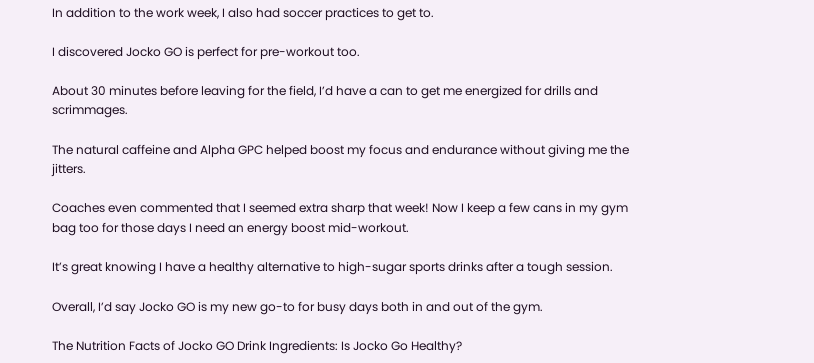In addition to the work week, I also had soccer practices to get to.

I discovered Jocko GO is perfect for pre-workout too.

About 30 minutes before leaving for the field, I’d have a can to get me energized for drills and scrimmages.

The natural caffeine and Alpha GPC helped boost my focus and endurance without giving me the jitters.

Coaches even commented that I seemed extra sharp that week! Now I keep a few cans in my gym bag too for those days I need an energy boost mid-workout.

It’s great knowing I have a healthy alternative to high-sugar sports drinks after a tough session.

Overall, I’d say Jocko GO is my new go-to for busy days both in and out of the gym.

The Nutrition Facts of Jocko GO Drink Ingredients: Is Jocko Go Healthy?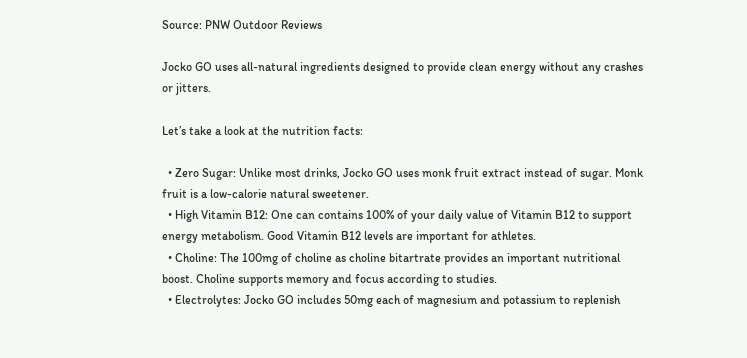Source: PNW Outdoor Reviews

Jocko GO uses all-natural ingredients designed to provide clean energy without any crashes or jitters.

Let’s take a look at the nutrition facts:

  • Zero Sugar: Unlike most drinks, Jocko GO uses monk fruit extract instead of sugar. Monk fruit is a low-calorie natural sweetener.
  • High Vitamin B12: One can contains 100% of your daily value of Vitamin B12 to support energy metabolism. Good Vitamin B12 levels are important for athletes.
  • Choline: The 100mg of choline as choline bitartrate provides an important nutritional boost. Choline supports memory and focus according to studies.
  • Electrolytes: Jocko GO includes 50mg each of magnesium and potassium to replenish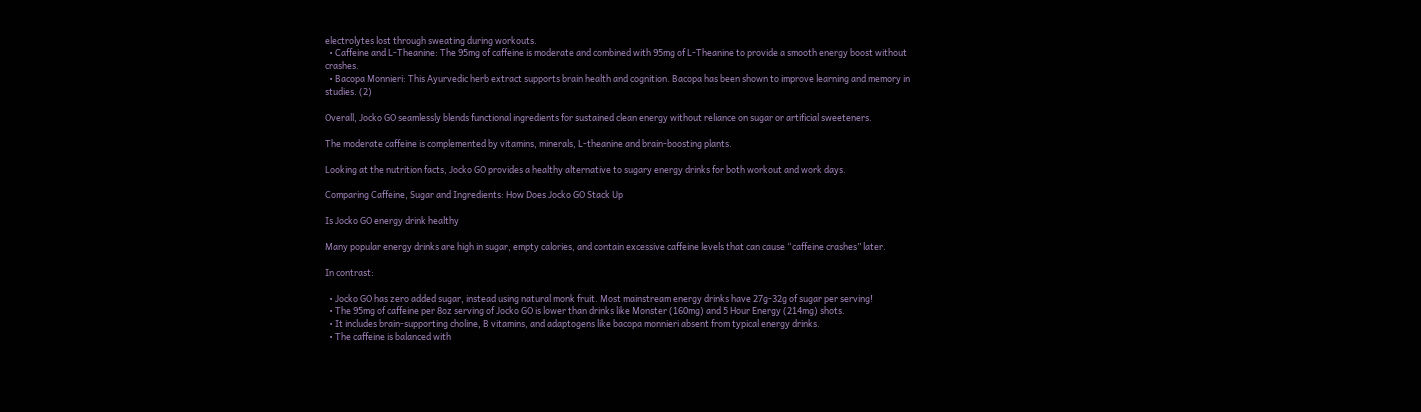electrolytes lost through sweating during workouts.
  • Caffeine and L-Theanine: The 95mg of caffeine is moderate and combined with 95mg of L-Theanine to provide a smooth energy boost without crashes.
  • Bacopa Monnieri: This Ayurvedic herb extract supports brain health and cognition. Bacopa has been shown to improve learning and memory in studies. (2)

Overall, Jocko GO seamlessly blends functional ingredients for sustained clean energy without reliance on sugar or artificial sweeteners.

The moderate caffeine is complemented by vitamins, minerals, L-theanine and brain-boosting plants.

Looking at the nutrition facts, Jocko GO provides a healthy alternative to sugary energy drinks for both workout and work days.

Comparing Caffeine, Sugar and Ingredients: How Does Jocko GO Stack Up

Is Jocko GO energy drink healthy

Many popular energy drinks are high in sugar, empty calories, and contain excessive caffeine levels that can cause “caffeine crashes” later.

In contrast:

  • Jocko GO has zero added sugar, instead using natural monk fruit. Most mainstream energy drinks have 27g-32g of sugar per serving!
  • The 95mg of caffeine per 8oz serving of Jocko GO is lower than drinks like Monster (160mg) and 5 Hour Energy (214mg) shots.
  • It includes brain-supporting choline, B vitamins, and adaptogens like bacopa monnieri absent from typical energy drinks.
  • The caffeine is balanced with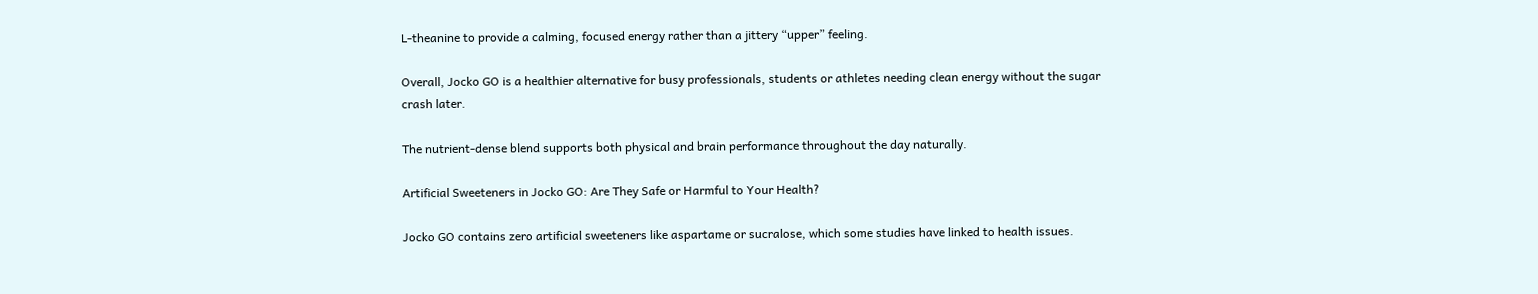L-theanine to provide a calming, focused energy rather than a jittery “upper” feeling.

Overall, Jocko GO is a healthier alternative for busy professionals, students or athletes needing clean energy without the sugar crash later.

The nutrient-dense blend supports both physical and brain performance throughout the day naturally.

Artificial Sweeteners in Jocko GO: Are They Safe or Harmful to Your Health?

Jocko GO contains zero artificial sweeteners like aspartame or sucralose, which some studies have linked to health issues.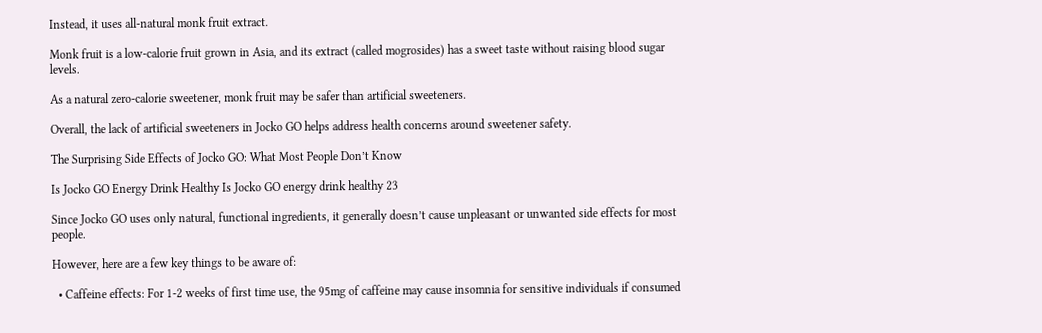Instead, it uses all-natural monk fruit extract.

Monk fruit is a low-calorie fruit grown in Asia, and its extract (called mogrosides) has a sweet taste without raising blood sugar levels.

As a natural zero-calorie sweetener, monk fruit may be safer than artificial sweeteners.

Overall, the lack of artificial sweeteners in Jocko GO helps address health concerns around sweetener safety.

The Surprising Side Effects of Jocko GO: What Most People Don’t Know

Is Jocko GO Energy Drink Healthy Is Jocko GO energy drink healthy 23

Since Jocko GO uses only natural, functional ingredients, it generally doesn’t cause unpleasant or unwanted side effects for most people.

However, here are a few key things to be aware of:

  • Caffeine effects: For 1-2 weeks of first time use, the 95mg of caffeine may cause insomnia for sensitive individuals if consumed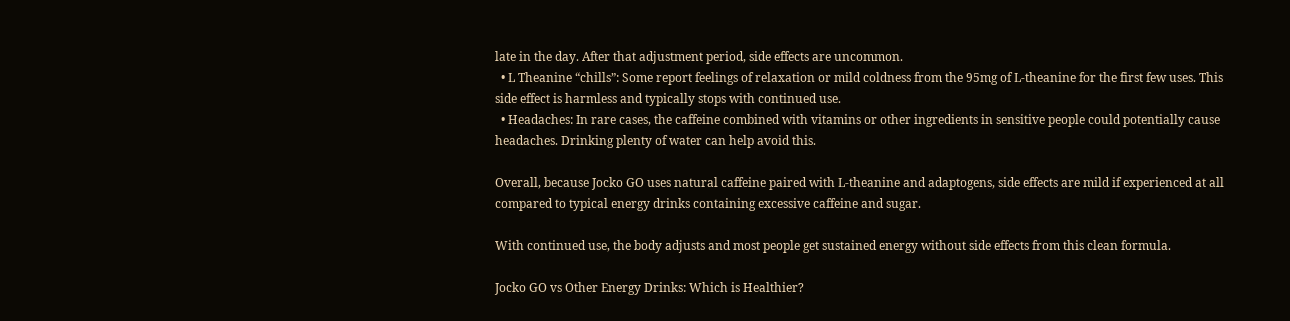late in the day. After that adjustment period, side effects are uncommon.
  • L Theanine “chills”: Some report feelings of relaxation or mild coldness from the 95mg of L-theanine for the first few uses. This side effect is harmless and typically stops with continued use.
  • Headaches: In rare cases, the caffeine combined with vitamins or other ingredients in sensitive people could potentially cause headaches. Drinking plenty of water can help avoid this.

Overall, because Jocko GO uses natural caffeine paired with L-theanine and adaptogens, side effects are mild if experienced at all compared to typical energy drinks containing excessive caffeine and sugar.

With continued use, the body adjusts and most people get sustained energy without side effects from this clean formula.

Jocko GO vs Other Energy Drinks: Which is Healthier?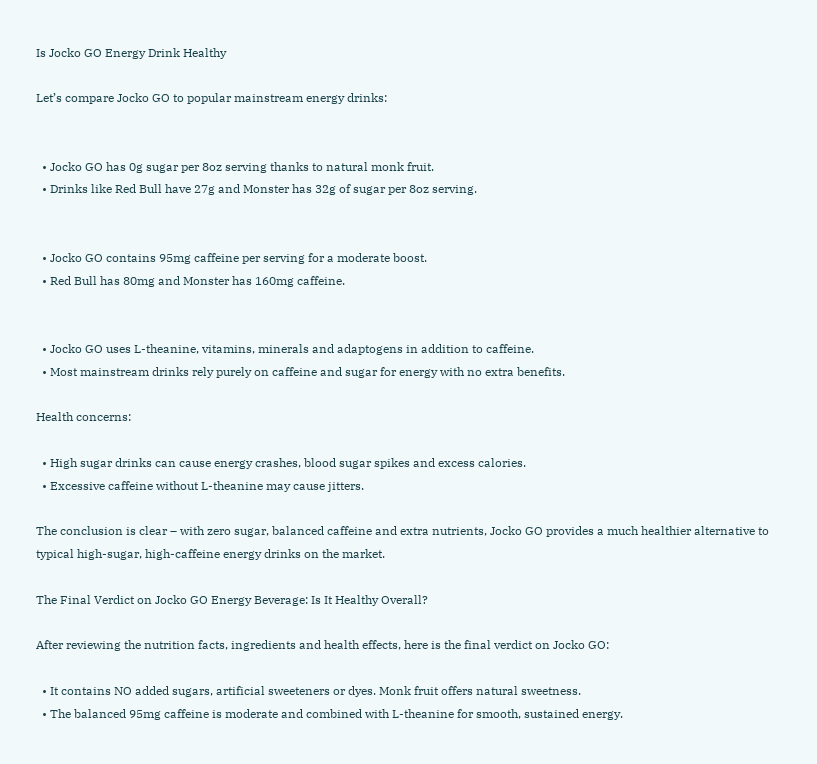Is Jocko GO Energy Drink Healthy

Let’s compare Jocko GO to popular mainstream energy drinks:


  • Jocko GO has 0g sugar per 8oz serving thanks to natural monk fruit.
  • Drinks like Red Bull have 27g and Monster has 32g of sugar per 8oz serving.


  • Jocko GO contains 95mg caffeine per serving for a moderate boost.
  • Red Bull has 80mg and Monster has 160mg caffeine.


  • Jocko GO uses L-theanine, vitamins, minerals and adaptogens in addition to caffeine.
  • Most mainstream drinks rely purely on caffeine and sugar for energy with no extra benefits.

Health concerns:

  • High sugar drinks can cause energy crashes, blood sugar spikes and excess calories.
  • Excessive caffeine without L-theanine may cause jitters.

The conclusion is clear – with zero sugar, balanced caffeine and extra nutrients, Jocko GO provides a much healthier alternative to typical high-sugar, high-caffeine energy drinks on the market.

The Final Verdict on Jocko GO Energy Beverage: Is It Healthy Overall?

After reviewing the nutrition facts, ingredients and health effects, here is the final verdict on Jocko GO:

  • It contains NO added sugars, artificial sweeteners or dyes. Monk fruit offers natural sweetness.
  • The balanced 95mg caffeine is moderate and combined with L-theanine for smooth, sustained energy.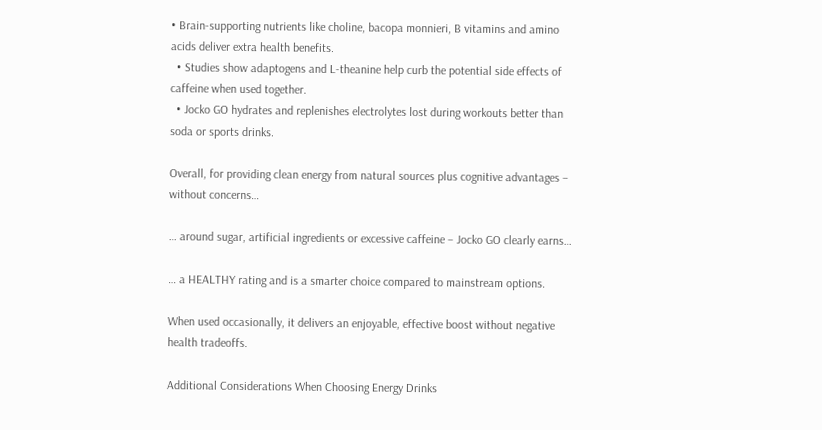• Brain-supporting nutrients like choline, bacopa monnieri, B vitamins and amino acids deliver extra health benefits.
  • Studies show adaptogens and L-theanine help curb the potential side effects of caffeine when used together.
  • Jocko GO hydrates and replenishes electrolytes lost during workouts better than soda or sports drinks.

Overall, for providing clean energy from natural sources plus cognitive advantages – without concerns…

… around sugar, artificial ingredients or excessive caffeine – Jocko GO clearly earns…

… a HEALTHY rating and is a smarter choice compared to mainstream options.

When used occasionally, it delivers an enjoyable, effective boost without negative health tradeoffs.

Additional Considerations When Choosing Energy Drinks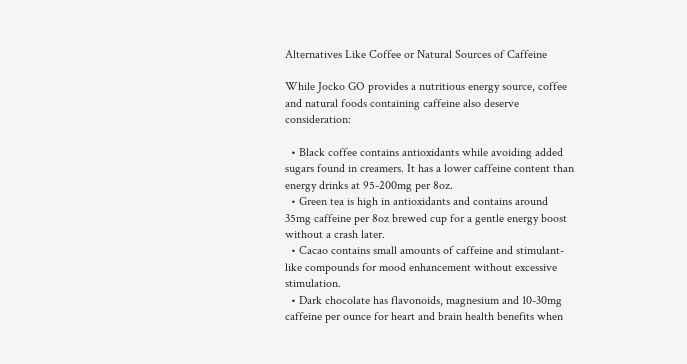Alternatives Like Coffee or Natural Sources of Caffeine

While Jocko GO provides a nutritious energy source, coffee and natural foods containing caffeine also deserve consideration:

  • Black coffee contains antioxidants while avoiding added sugars found in creamers. It has a lower caffeine content than energy drinks at 95-200mg per 8oz.
  • Green tea is high in antioxidants and contains around 35mg caffeine per 8oz brewed cup for a gentle energy boost without a crash later.
  • Cacao contains small amounts of caffeine and stimulant-like compounds for mood enhancement without excessive stimulation.
  • Dark chocolate has flavonoids, magnesium and 10-30mg caffeine per ounce for heart and brain health benefits when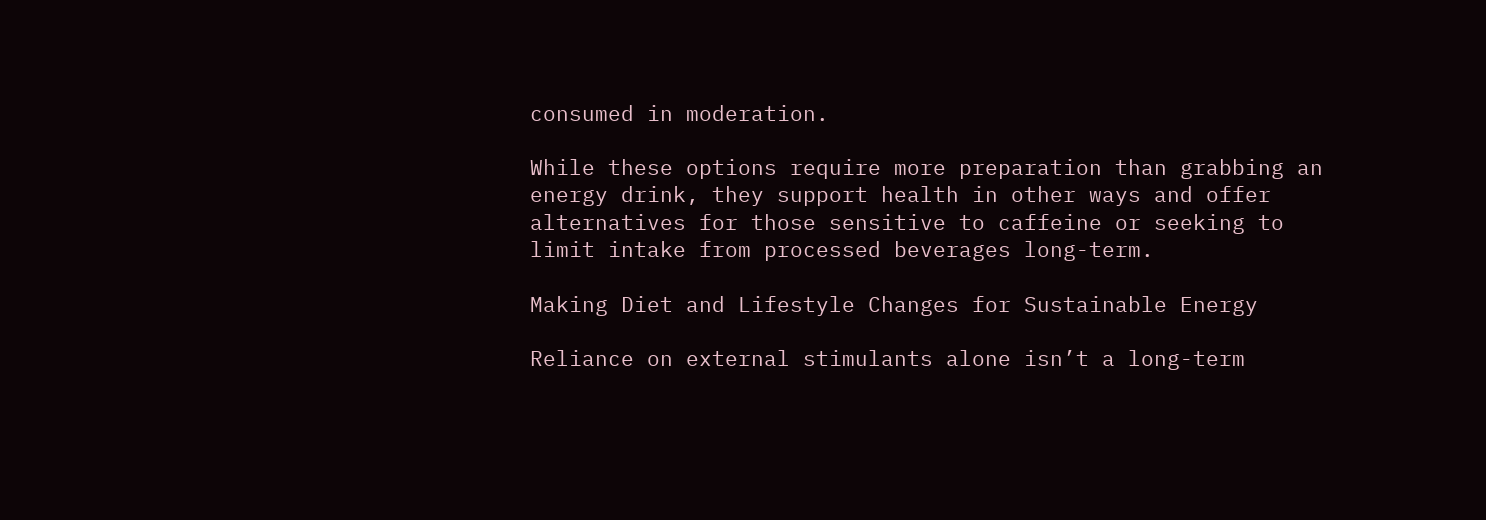consumed in moderation.

While these options require more preparation than grabbing an energy drink, they support health in other ways and offer alternatives for those sensitive to caffeine or seeking to limit intake from processed beverages long-term.

Making Diet and Lifestyle Changes for Sustainable Energy

Reliance on external stimulants alone isn’t a long-term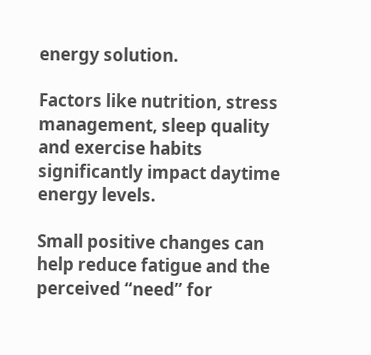energy solution.

Factors like nutrition, stress management, sleep quality and exercise habits significantly impact daytime energy levels.

Small positive changes can help reduce fatigue and the perceived “need” for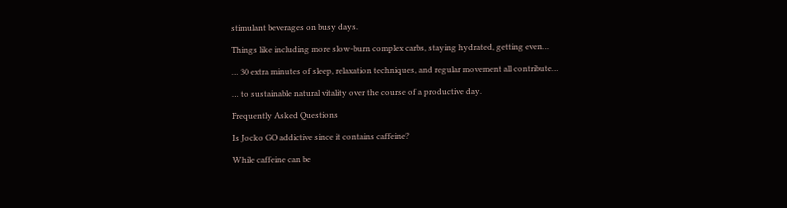stimulant beverages on busy days.

Things like including more slow-burn complex carbs, staying hydrated, getting even…

… 30 extra minutes of sleep, relaxation techniques, and regular movement all contribute…

… to sustainable natural vitality over the course of a productive day.

Frequently Asked Questions

Is Jocko GO addictive since it contains caffeine?

While caffeine can be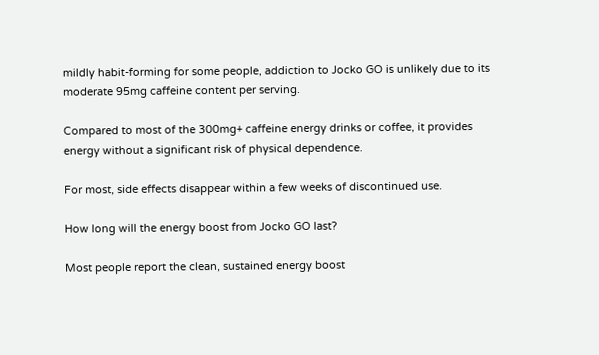mildly habit-forming for some people, addiction to Jocko GO is unlikely due to its moderate 95mg caffeine content per serving.

Compared to most of the 300mg+ caffeine energy drinks or coffee, it provides energy without a significant risk of physical dependence.

For most, side effects disappear within a few weeks of discontinued use.

How long will the energy boost from Jocko GO last?

Most people report the clean, sustained energy boost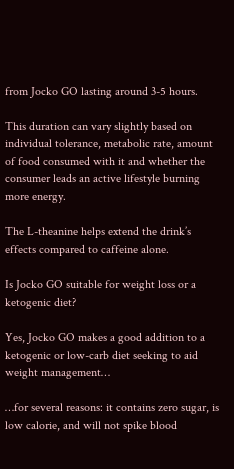from Jocko GO lasting around 3-5 hours.

This duration can vary slightly based on individual tolerance, metabolic rate, amount of food consumed with it and whether the consumer leads an active lifestyle burning more energy.

The L-theanine helps extend the drink’s effects compared to caffeine alone.

Is Jocko GO suitable for weight loss or a ketogenic diet?

Yes, Jocko GO makes a good addition to a ketogenic or low-carb diet seeking to aid weight management…

…for several reasons: it contains zero sugar, is low calorie, and will not spike blood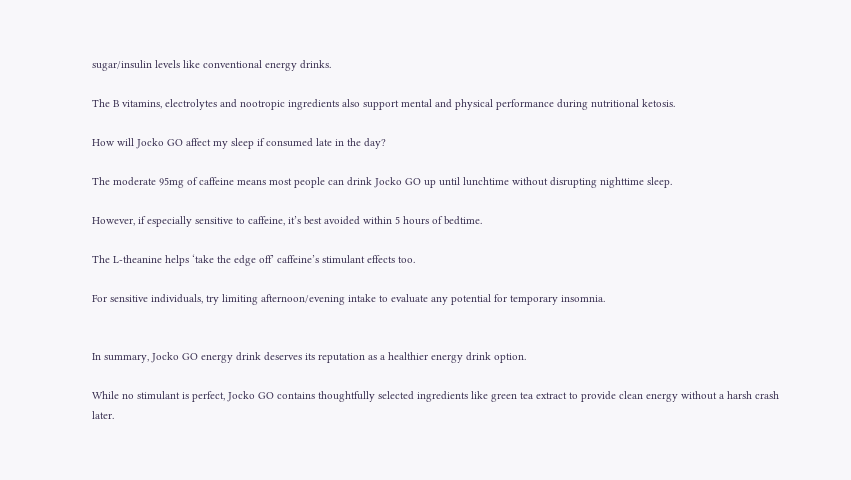sugar/insulin levels like conventional energy drinks.

The B vitamins, electrolytes and nootropic ingredients also support mental and physical performance during nutritional ketosis.

How will Jocko GO affect my sleep if consumed late in the day?

The moderate 95mg of caffeine means most people can drink Jocko GO up until lunchtime without disrupting nighttime sleep.

However, if especially sensitive to caffeine, it’s best avoided within 5 hours of bedtime.

The L-theanine helps ‘take the edge off’ caffeine’s stimulant effects too.

For sensitive individuals, try limiting afternoon/evening intake to evaluate any potential for temporary insomnia.


In summary, Jocko GO energy drink deserves its reputation as a healthier energy drink option.

While no stimulant is perfect, Jocko GO contains thoughtfully selected ingredients like green tea extract to provide clean energy without a harsh crash later.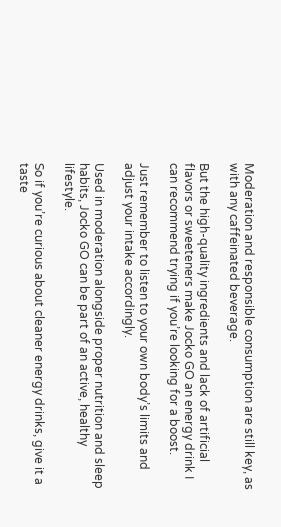Moderation and responsible consumption are still key, as with any caffeinated beverage.

But the high-quality ingredients and lack of artificial flavors or sweeteners make Jocko GO an energy drink I can recommend trying if you’re looking for a boost.

Just remember to listen to your own body’s limits and adjust your intake accordingly.

Used in moderation alongside proper nutrition and sleep habits, Jocko GO can be part of an active, healthy lifestyle.

So if you’re curious about cleaner energy drinks, give it a taste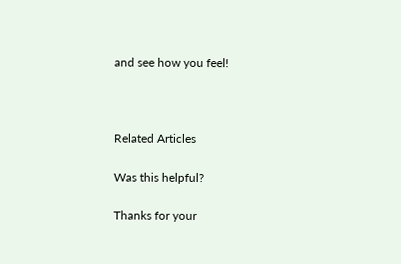and see how you feel!



Related Articles

Was this helpful?

Thanks for your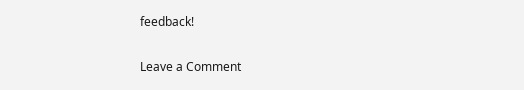feedback!

Leave a Comment